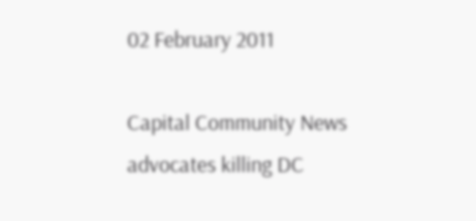02 February 2011

Capital Community News advocates killing DC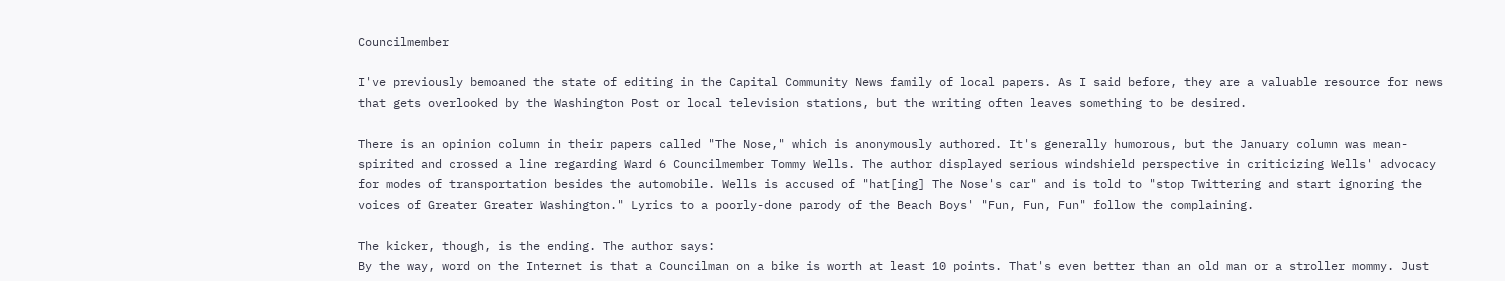Councilmember

I've previously bemoaned the state of editing in the Capital Community News family of local papers. As I said before, they are a valuable resource for news that gets overlooked by the Washington Post or local television stations, but the writing often leaves something to be desired.

There is an opinion column in their papers called "The Nose," which is anonymously authored. It's generally humorous, but the January column was mean-spirited and crossed a line regarding Ward 6 Councilmember Tommy Wells. The author displayed serious windshield perspective in criticizing Wells' advocacy for modes of transportation besides the automobile. Wells is accused of "hat[ing] The Nose's car" and is told to "stop Twittering and start ignoring the voices of Greater Greater Washington." Lyrics to a poorly-done parody of the Beach Boys' "Fun, Fun, Fun" follow the complaining.

The kicker, though, is the ending. The author says:
By the way, word on the Internet is that a Councilman on a bike is worth at least 10 points. That's even better than an old man or a stroller mommy. Just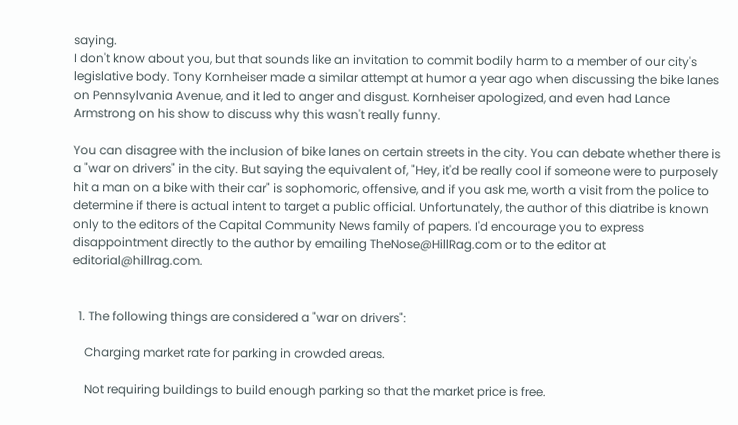saying.
I don't know about you, but that sounds like an invitation to commit bodily harm to a member of our city's legislative body. Tony Kornheiser made a similar attempt at humor a year ago when discussing the bike lanes on Pennsylvania Avenue, and it led to anger and disgust. Kornheiser apologized, and even had Lance Armstrong on his show to discuss why this wasn't really funny.

You can disagree with the inclusion of bike lanes on certain streets in the city. You can debate whether there is a "war on drivers" in the city. But saying the equivalent of, "Hey, it'd be really cool if someone were to purposely hit a man on a bike with their car" is sophomoric, offensive, and if you ask me, worth a visit from the police to determine if there is actual intent to target a public official. Unfortunately, the author of this diatribe is known only to the editors of the Capital Community News family of papers. I'd encourage you to express disappointment directly to the author by emailing TheNose@HillRag.com or to the editor at editorial@hillrag.com.


  1. The following things are considered a "war on drivers":

    Charging market rate for parking in crowded areas.

    Not requiring buildings to build enough parking so that the market price is free.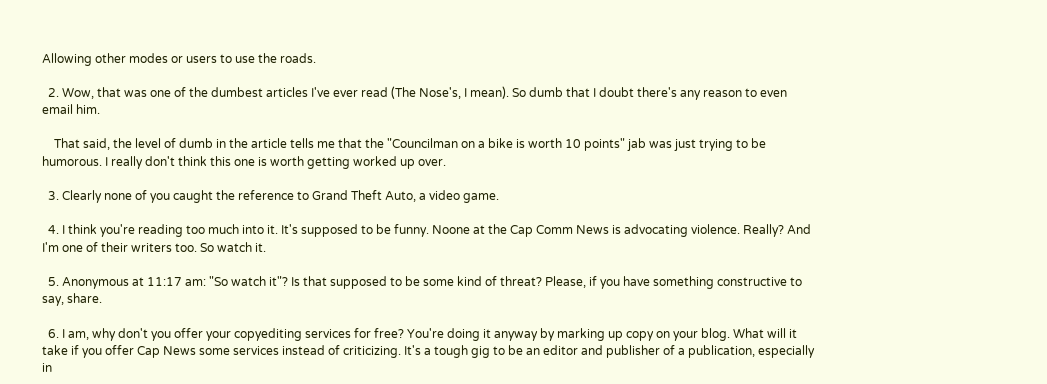Allowing other modes or users to use the roads.

  2. Wow, that was one of the dumbest articles I've ever read (The Nose's, I mean). So dumb that I doubt there's any reason to even email him.

    That said, the level of dumb in the article tells me that the "Councilman on a bike is worth 10 points" jab was just trying to be humorous. I really don't think this one is worth getting worked up over.

  3. Clearly none of you caught the reference to Grand Theft Auto, a video game.

  4. I think you're reading too much into it. It's supposed to be funny. Noone at the Cap Comm News is advocating violence. Really? And I'm one of their writers too. So watch it.

  5. Anonymous at 11:17 am: "So watch it"? Is that supposed to be some kind of threat? Please, if you have something constructive to say, share.

  6. I am, why don't you offer your copyediting services for free? You're doing it anyway by marking up copy on your blog. What will it take if you offer Cap News some services instead of criticizing. It's a tough gig to be an editor and publisher of a publication, especially in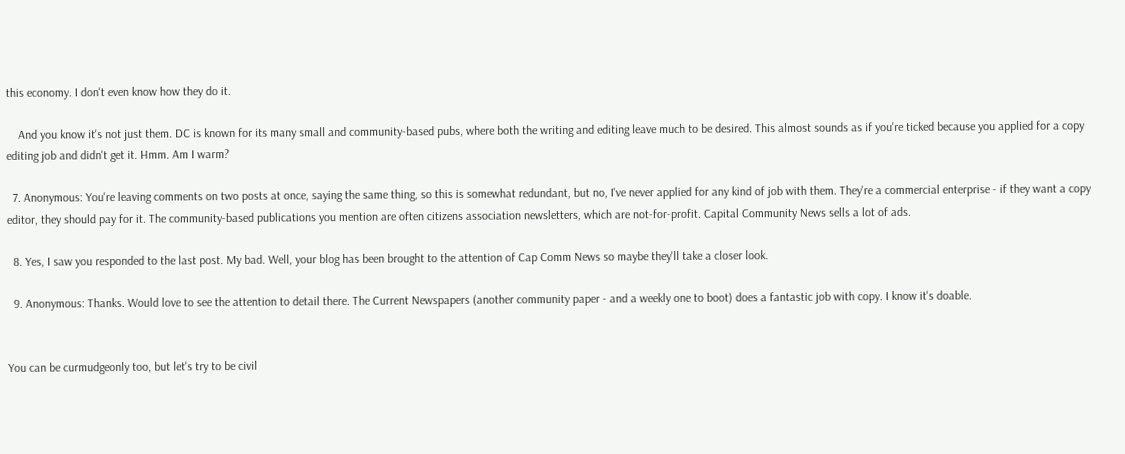this economy. I don't even know how they do it.

    And you know it's not just them. DC is known for its many small and community-based pubs, where both the writing and editing leave much to be desired. This almost sounds as if you're ticked because you applied for a copy editing job and didn't get it. Hmm. Am I warm?

  7. Anonymous: You're leaving comments on two posts at once, saying the same thing, so this is somewhat redundant, but no, I've never applied for any kind of job with them. They're a commercial enterprise - if they want a copy editor, they should pay for it. The community-based publications you mention are often citizens association newsletters, which are not-for-profit. Capital Community News sells a lot of ads.

  8. Yes, I saw you responded to the last post. My bad. Well, your blog has been brought to the attention of Cap Comm News so maybe they'll take a closer look.

  9. Anonymous: Thanks. Would love to see the attention to detail there. The Current Newspapers (another community paper - and a weekly one to boot) does a fantastic job with copy. I know it's doable.


You can be curmudgeonly too, but let's try to be civil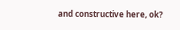and constructive here, ok?